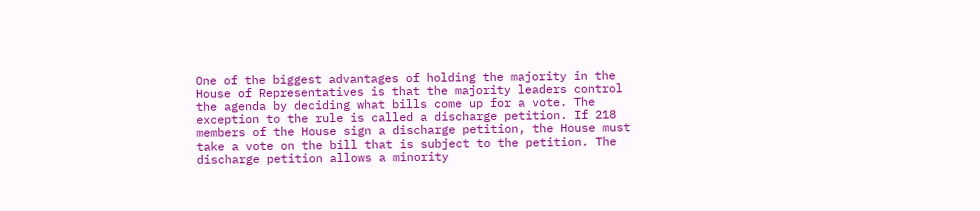One of the biggest advantages of holding the majority in the House of Representatives is that the majority leaders control the agenda by deciding what bills come up for a vote. The exception to the rule is called a discharge petition. If 218 members of the House sign a discharge petition, the House must take a vote on the bill that is subject to the petition. The discharge petition allows a minority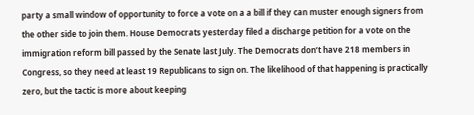party a small window of opportunity to force a vote on a a bill if they can muster enough signers from the other side to join them. House Democrats yesterday filed a discharge petition for a vote on the immigration reform bill passed by the Senate last July. The Democrats don’t have 218 members in Congress, so they need at least 19 Republicans to sign on. The likelihood of that happening is practically zero, but the tactic is more about keeping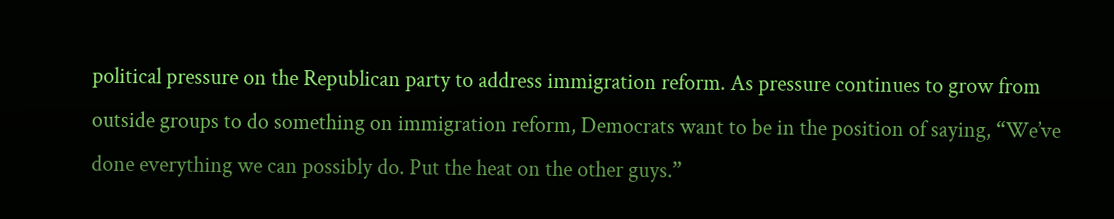political pressure on the Republican party to address immigration reform. As pressure continues to grow from outside groups to do something on immigration reform, Democrats want to be in the position of saying, “We’ve done everything we can possibly do. Put the heat on the other guys.”